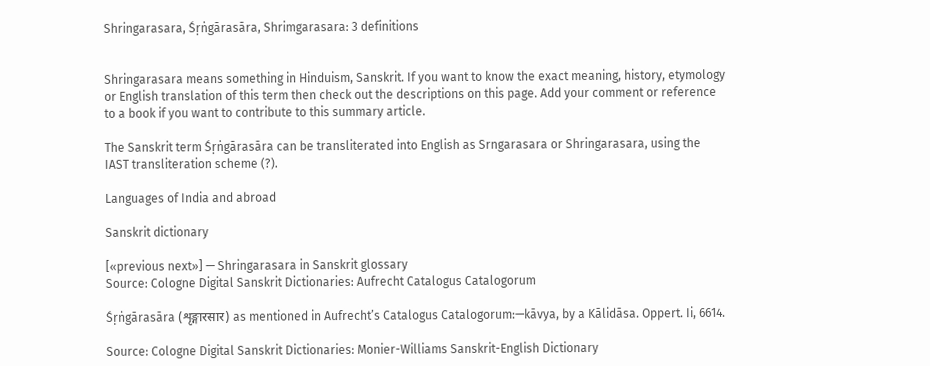Shringarasara, Śṛṅgārasāra, Shrimgarasara: 3 definitions


Shringarasara means something in Hinduism, Sanskrit. If you want to know the exact meaning, history, etymology or English translation of this term then check out the descriptions on this page. Add your comment or reference to a book if you want to contribute to this summary article.

The Sanskrit term Śṛṅgārasāra can be transliterated into English as Srngarasara or Shringarasara, using the IAST transliteration scheme (?).

Languages of India and abroad

Sanskrit dictionary

[«previous next»] — Shringarasara in Sanskrit glossary
Source: Cologne Digital Sanskrit Dictionaries: Aufrecht Catalogus Catalogorum

Śṛṅgārasāra (शृङ्गारसार) as mentioned in Aufrecht’s Catalogus Catalogorum:—kāvya, by a Kālidāsa. Oppert. Ii, 6614.

Source: Cologne Digital Sanskrit Dictionaries: Monier-Williams Sanskrit-English Dictionary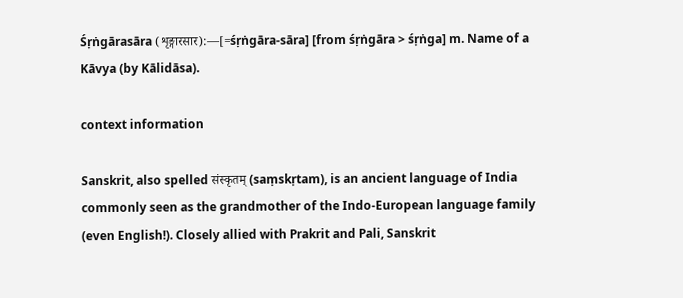Śṛṅgārasāra (शृङ्गारसार):—[=śṛṅgāra-sāra] [from śṛṅgāra > śṛṅga] m. Name of a Kāvya (by Kālidāsa).

context information

Sanskrit, also spelled संस्कृतम् (saṃskṛtam), is an ancient language of India commonly seen as the grandmother of the Indo-European language family (even English!). Closely allied with Prakrit and Pali, Sanskrit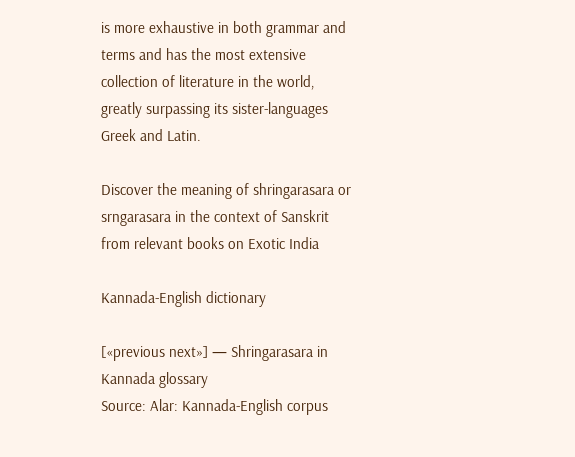is more exhaustive in both grammar and terms and has the most extensive collection of literature in the world, greatly surpassing its sister-languages Greek and Latin.

Discover the meaning of shringarasara or srngarasara in the context of Sanskrit from relevant books on Exotic India

Kannada-English dictionary

[«previous next»] — Shringarasara in Kannada glossary
Source: Alar: Kannada-English corpus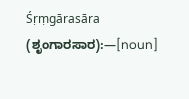Śṛṃgārasāra (ಶೃಂಗಾರಸಾರ):—[noun]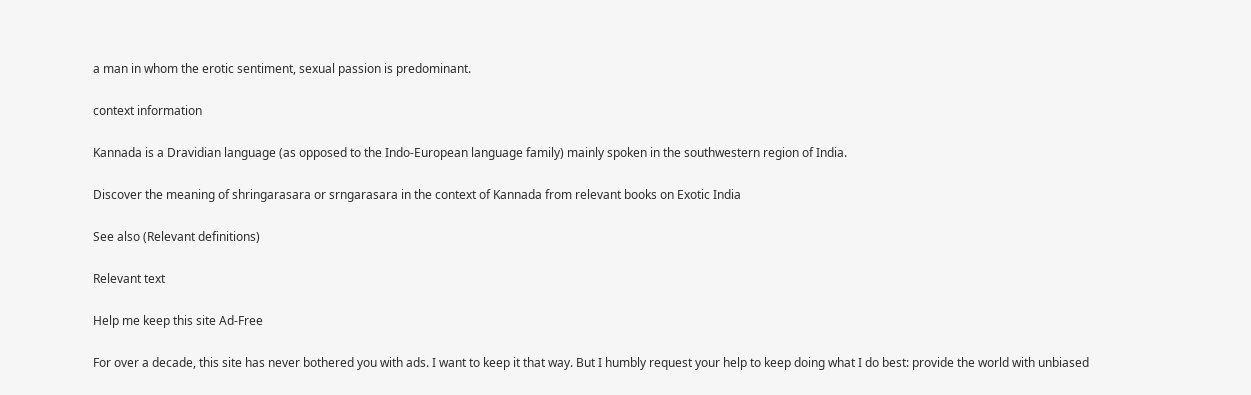a man in whom the erotic sentiment, sexual passion is predominant.

context information

Kannada is a Dravidian language (as opposed to the Indo-European language family) mainly spoken in the southwestern region of India.

Discover the meaning of shringarasara or srngarasara in the context of Kannada from relevant books on Exotic India

See also (Relevant definitions)

Relevant text

Help me keep this site Ad-Free

For over a decade, this site has never bothered you with ads. I want to keep it that way. But I humbly request your help to keep doing what I do best: provide the world with unbiased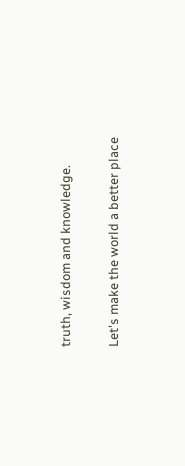truth, wisdom and knowledge.

Let's make the world a better place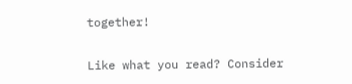together!

Like what you read? Consider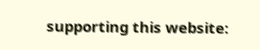supporting this website: